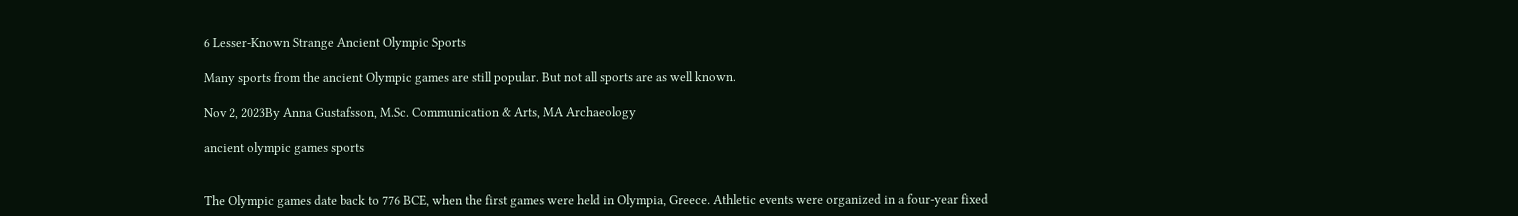6 Lesser-Known Strange Ancient Olympic Sports

Many sports from the ancient Olympic games are still popular. But not all sports are as well known.

Nov 2, 2023By Anna Gustafsson, M.Sc. Communication & Arts, MA Archaeology

ancient olympic games sports


The Olympic games date back to 776 BCE, when the first games were held in Olympia, Greece. Athletic events were organized in a four-year fixed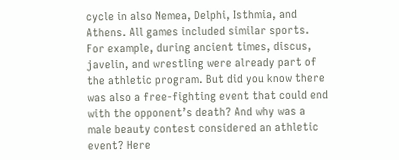cycle in also Nemea, Delphi, Isthmia, and Athens. All games included similar sports. For example, during ancient times, discus, javelin, and wrestling were already part of the athletic program. But did you know there was also a free-fighting event that could end with the opponent’s death? And why was a male beauty contest considered an athletic event? Here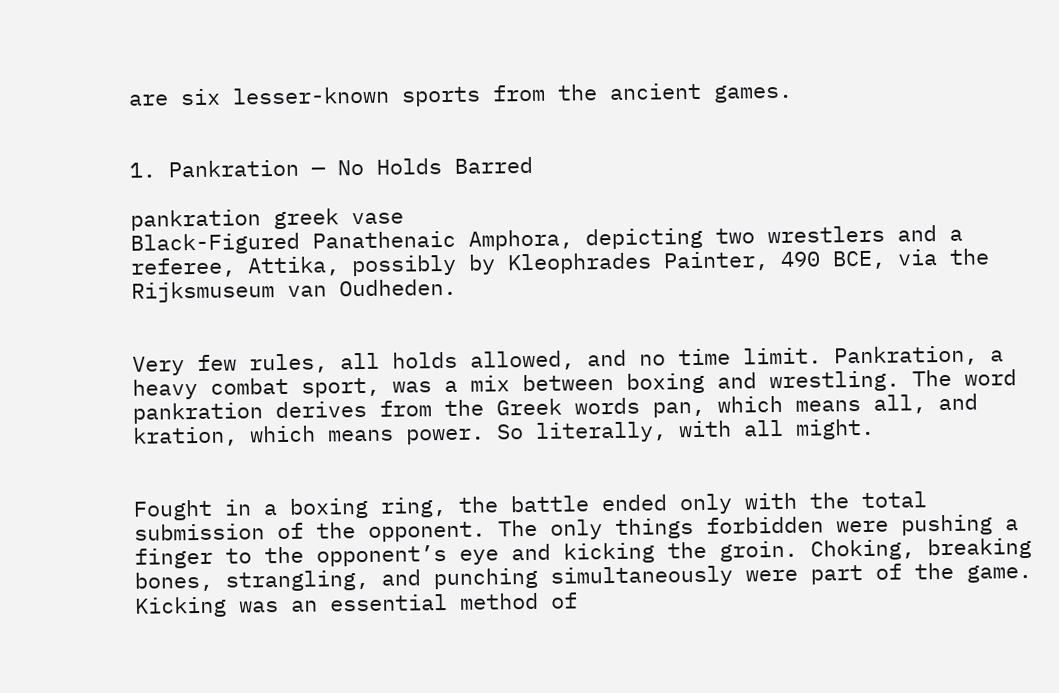are six lesser-known sports from the ancient games.


1. Pankration — No Holds Barred

pankration greek vase
Black-Figured Panathenaic Amphora, depicting two wrestlers and a referee, Attika, possibly by Kleophrades Painter, 490 BCE, via the Rijksmuseum van Oudheden.


Very few rules, all holds allowed, and no time limit. Pankration, a heavy combat sport, was a mix between boxing and wrestling. The word pankration derives from the Greek words pan, which means all, and kration, which means power. So literally, with all might.


Fought in a boxing ring, the battle ended only with the total submission of the opponent. The only things forbidden were pushing a finger to the opponent’s eye and kicking the groin. Choking, breaking bones, strangling, and punching simultaneously were part of the game. Kicking was an essential method of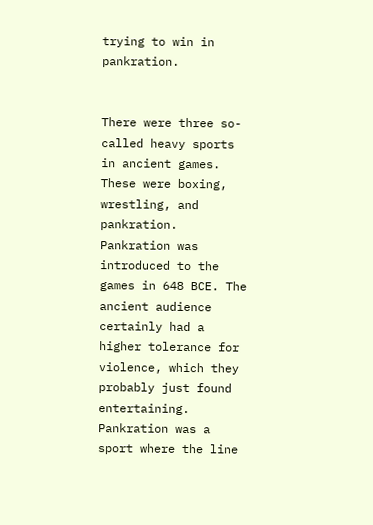trying to win in pankration.


There were three so-called heavy sports in ancient games. These were boxing, wrestling, and pankration. Pankration was introduced to the games in 648 BCE. The ancient audience certainly had a higher tolerance for violence, which they probably just found entertaining. Pankration was a sport where the line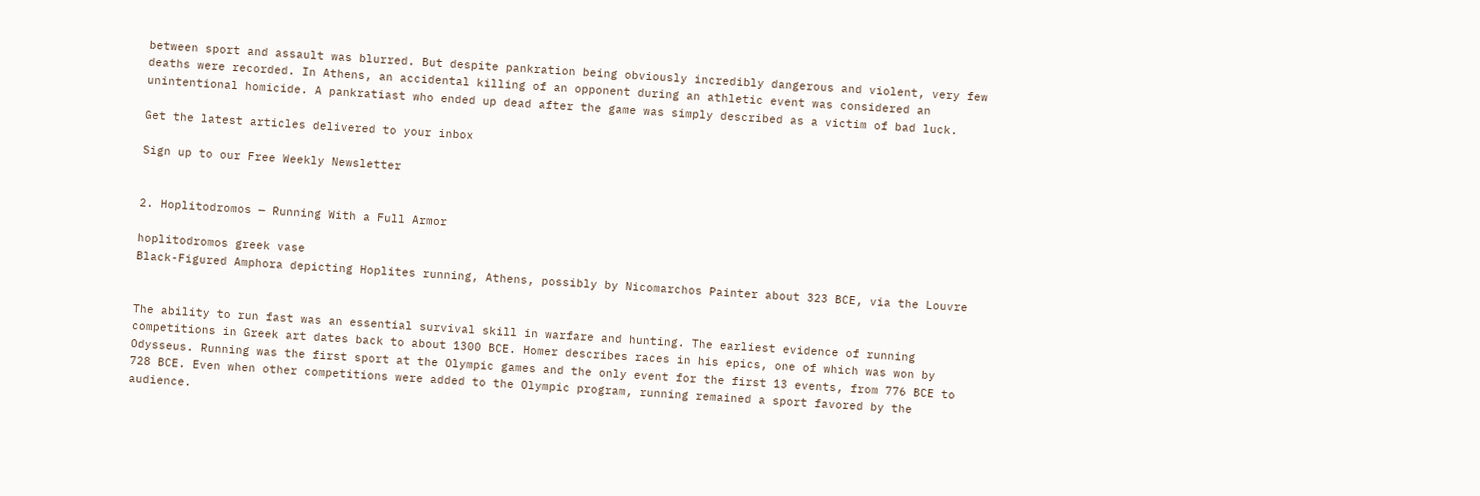between sport and assault was blurred. But despite pankration being obviously incredibly dangerous and violent, very few deaths were recorded. In Athens, an accidental killing of an opponent during an athletic event was considered an unintentional homicide. A pankratiast who ended up dead after the game was simply described as a victim of bad luck.

Get the latest articles delivered to your inbox

Sign up to our Free Weekly Newsletter


2. Hoplitodromos — Running With a Full Armor

hoplitodromos greek vase
Black-Figured Amphora depicting Hoplites running, Athens, possibly by Nicomarchos Painter about 323 BCE, via the Louvre


The ability to run fast was an essential survival skill in warfare and hunting. The earliest evidence of running competitions in Greek art dates back to about 1300 BCE. Homer describes races in his epics, one of which was won by Odysseus. Running was the first sport at the Olympic games and the only event for the first 13 events, from 776 BCE to 728 BCE. Even when other competitions were added to the Olympic program, running remained a sport favored by the audience.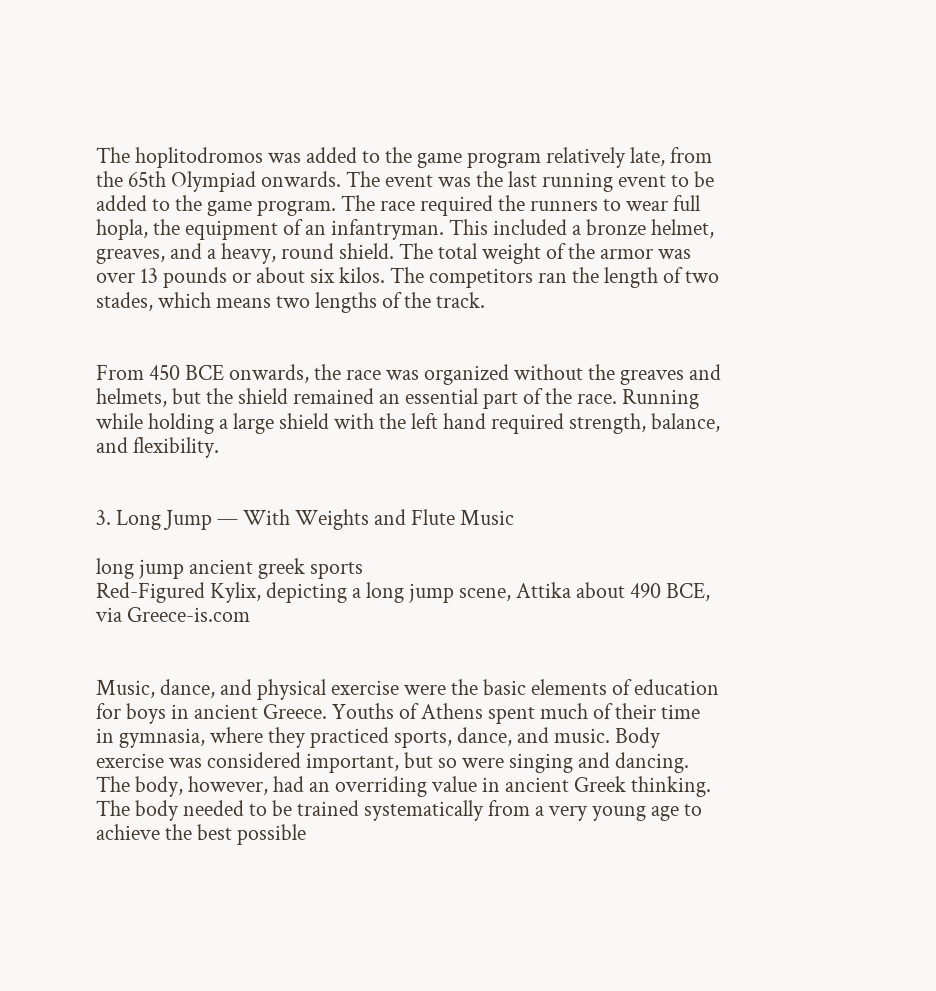The hoplitodromos was added to the game program relatively late, from the 65th Olympiad onwards. The event was the last running event to be added to the game program. The race required the runners to wear full hopla, the equipment of an infantryman. This included a bronze helmet, greaves, and a heavy, round shield. The total weight of the armor was over 13 pounds or about six kilos. The competitors ran the length of two stades, which means two lengths of the track.


From 450 BCE onwards, the race was organized without the greaves and helmets, but the shield remained an essential part of the race. Running while holding a large shield with the left hand required strength, balance, and flexibility.


3. Long Jump — With Weights and Flute Music

long jump ancient greek sports
Red-Figured Kylix, depicting a long jump scene, Attika about 490 BCE, via Greece-is.com


Music, dance, and physical exercise were the basic elements of education for boys in ancient Greece. Youths of Athens spent much of their time in gymnasia, where they practiced sports, dance, and music. Body exercise was considered important, but so were singing and dancing. The body, however, had an overriding value in ancient Greek thinking. The body needed to be trained systematically from a very young age to achieve the best possible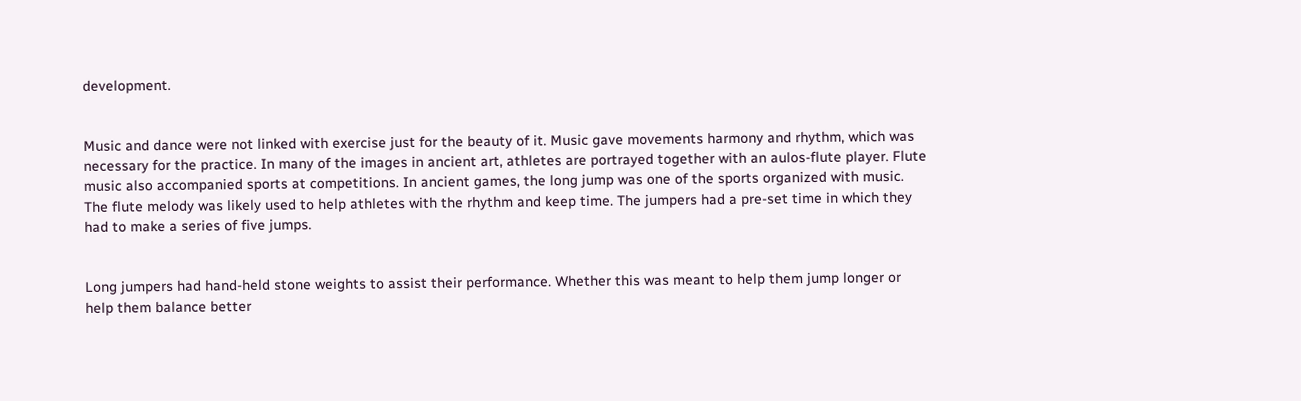development.


Music and dance were not linked with exercise just for the beauty of it. Music gave movements harmony and rhythm, which was necessary for the practice. In many of the images in ancient art, athletes are portrayed together with an aulos-flute player. Flute music also accompanied sports at competitions. In ancient games, the long jump was one of the sports organized with music. The flute melody was likely used to help athletes with the rhythm and keep time. The jumpers had a pre-set time in which they had to make a series of five jumps.


Long jumpers had hand-held stone weights to assist their performance. Whether this was meant to help them jump longer or help them balance better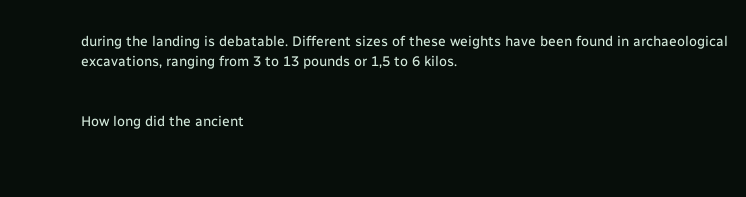during the landing is debatable. Different sizes of these weights have been found in archaeological excavations, ranging from 3 to 13 pounds or 1,5 to 6 kilos.


How long did the ancient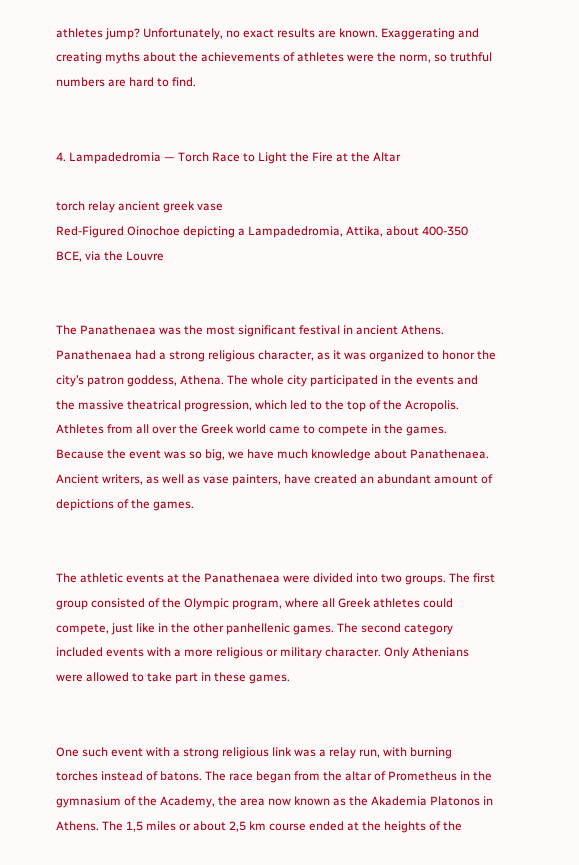athletes jump? Unfortunately, no exact results are known. Exaggerating and creating myths about the achievements of athletes were the norm, so truthful numbers are hard to find.


4. Lampadedromia — Torch Race to Light the Fire at the Altar

torch relay ancient greek vase
Red-Figured Oinochoe depicting a Lampadedromia, Attika, about 400-350 BCE, via the Louvre


The Panathenaea was the most significant festival in ancient Athens. Panathenaea had a strong religious character, as it was organized to honor the city’s patron goddess, Athena. The whole city participated in the events and the massive theatrical progression, which led to the top of the Acropolis. Athletes from all over the Greek world came to compete in the games. Because the event was so big, we have much knowledge about Panathenaea. Ancient writers, as well as vase painters, have created an abundant amount of depictions of the games.


The athletic events at the Panathenaea were divided into two groups. The first group consisted of the Olympic program, where all Greek athletes could compete, just like in the other panhellenic games. The second category included events with a more religious or military character. Only Athenians were allowed to take part in these games.


One such event with a strong religious link was a relay run, with burning torches instead of batons. The race began from the altar of Prometheus in the gymnasium of the Academy, the area now known as the Akademia Platonos in Athens. The 1,5 miles or about 2,5 km course ended at the heights of the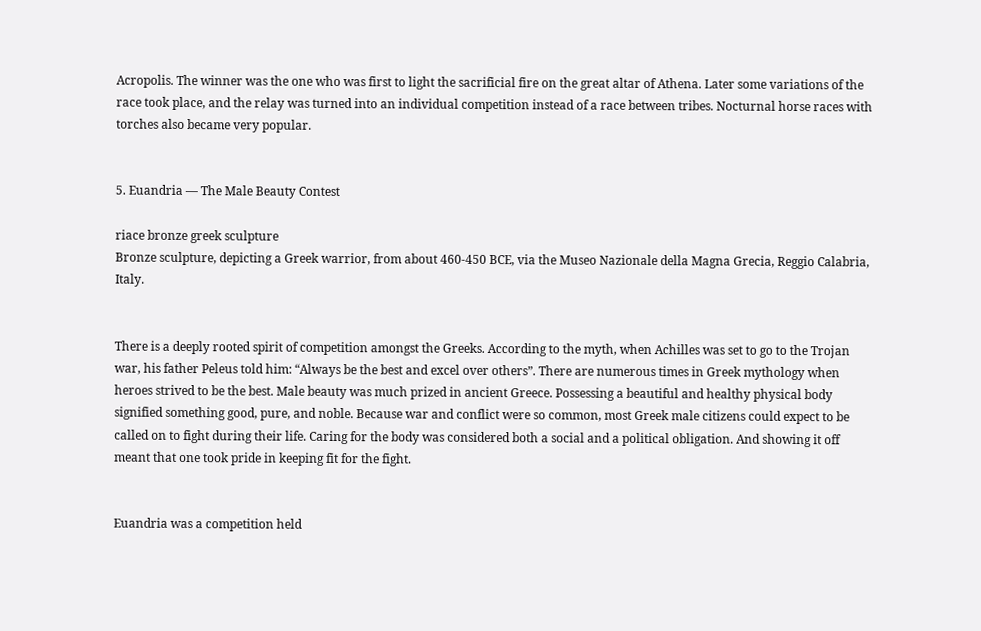Acropolis. The winner was the one who was first to light the sacrificial fire on the great altar of Athena. Later some variations of the race took place, and the relay was turned into an individual competition instead of a race between tribes. Nocturnal horse races with torches also became very popular.


5. Euandria — The Male Beauty Contest

riace bronze greek sculpture
Bronze sculpture, depicting a Greek warrior, from about 460-450 BCE, via the Museo Nazionale della Magna Grecia, Reggio Calabria, Italy.


There is a deeply rooted spirit of competition amongst the Greeks. According to the myth, when Achilles was set to go to the Trojan war, his father Peleus told him: “Always be the best and excel over others”. There are numerous times in Greek mythology when heroes strived to be the best. Male beauty was much prized in ancient Greece. Possessing a beautiful and healthy physical body signified something good, pure, and noble. Because war and conflict were so common, most Greek male citizens could expect to be called on to fight during their life. Caring for the body was considered both a social and a political obligation. And showing it off meant that one took pride in keeping fit for the fight.


Euandria was a competition held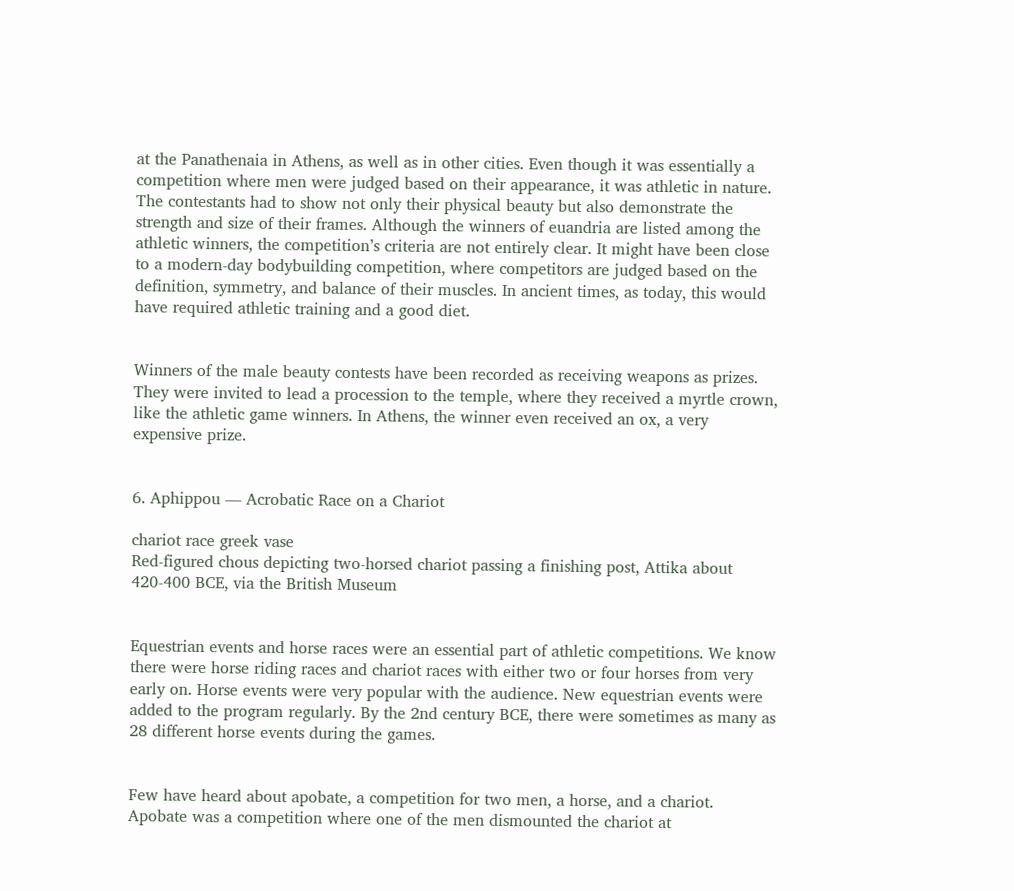at the Panathenaia in Athens, as well as in other cities. Even though it was essentially a competition where men were judged based on their appearance, it was athletic in nature. The contestants had to show not only their physical beauty but also demonstrate the strength and size of their frames. Although the winners of euandria are listed among the athletic winners, the competition’s criteria are not entirely clear. It might have been close to a modern-day bodybuilding competition, where competitors are judged based on the definition, symmetry, and balance of their muscles. In ancient times, as today, this would have required athletic training and a good diet.


Winners of the male beauty contests have been recorded as receiving weapons as prizes. They were invited to lead a procession to the temple, where they received a myrtle crown, like the athletic game winners. In Athens, the winner even received an ox, a very expensive prize.


6. Aphippou — Acrobatic Race on a Chariot

chariot race greek vase
Red-figured chous depicting two-horsed chariot passing a finishing post, Attika about 420-400 BCE, via the British Museum


Equestrian events and horse races were an essential part of athletic competitions. We know there were horse riding races and chariot races with either two or four horses from very early on. Horse events were very popular with the audience. New equestrian events were added to the program regularly. By the 2nd century BCE, there were sometimes as many as 28 different horse events during the games.


Few have heard about apobate, a competition for two men, a horse, and a chariot. Apobate was a competition where one of the men dismounted the chariot at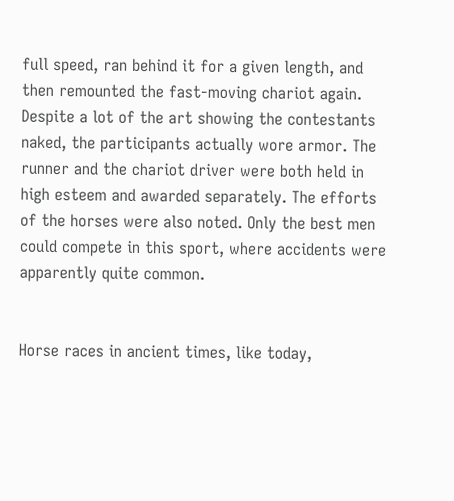full speed, ran behind it for a given length, and then remounted the fast-moving chariot again. Despite a lot of the art showing the contestants naked, the participants actually wore armor. The runner and the chariot driver were both held in high esteem and awarded separately. The efforts of the horses were also noted. Only the best men could compete in this sport, where accidents were apparently quite common.


Horse races in ancient times, like today,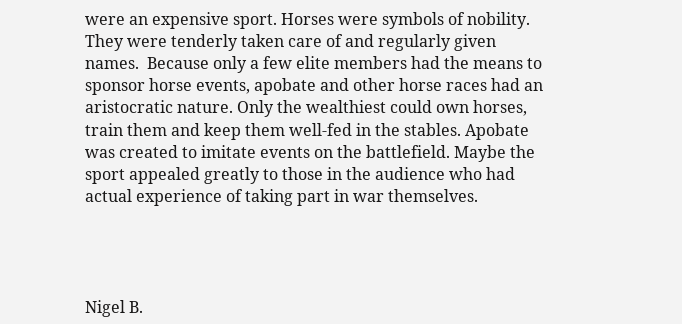were an expensive sport. Horses were symbols of nobility. They were tenderly taken care of and regularly given names.  Because only a few elite members had the means to sponsor horse events, apobate and other horse races had an aristocratic nature. Only the wealthiest could own horses, train them and keep them well-fed in the stables. Apobate was created to imitate events on the battlefield. Maybe the sport appealed greatly to those in the audience who had actual experience of taking part in war themselves.




Nigel B.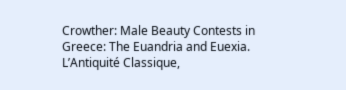Crowther: Male Beauty Contests in Greece: The Euandria and Euexia. L’Antiquité Classique,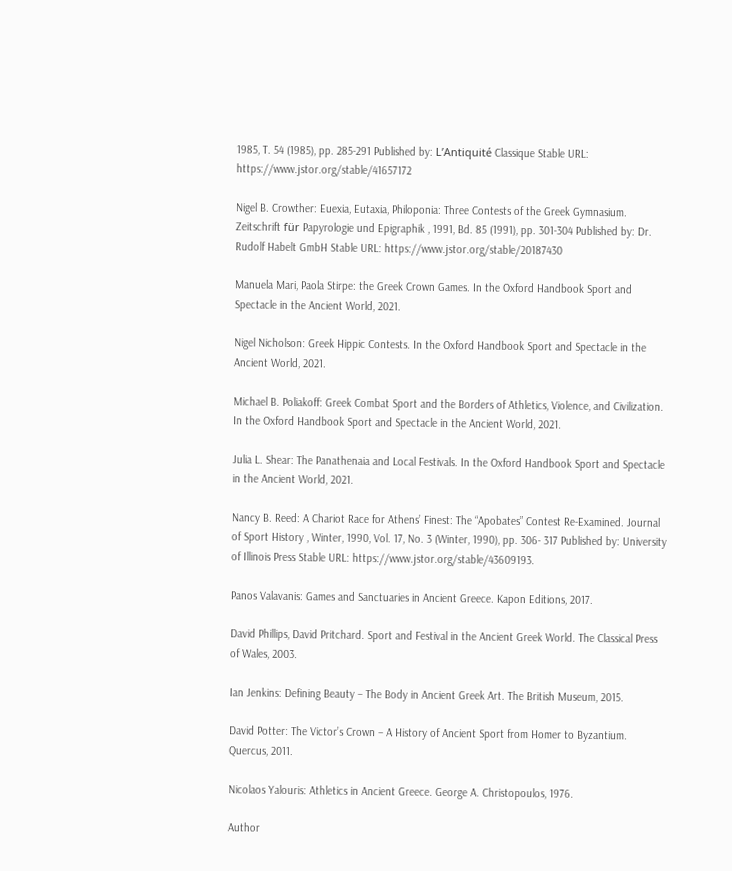1985, T. 54 (1985), pp. 285-291 Published by: L’Antiquité Classique Stable URL: https://www.jstor.org/stable/41657172

Nigel B. Crowther: Euexia, Eutaxia, Philoponia: Three Contests of the Greek Gymnasium. Zeitschrift für Papyrologie und Epigraphik , 1991, Bd. 85 (1991), pp. 301-304 Published by: Dr. Rudolf Habelt GmbH Stable URL: https://www.jstor.org/stable/20187430

Manuela Mari, Paola Stirpe: the Greek Crown Games. In the Oxford Handbook Sport and Spectacle in the Ancient World, 2021.

Nigel Nicholson: Greek Hippic Contests. In the Oxford Handbook Sport and Spectacle in the Ancient World, 2021.

Michael B. Poliakoff: Greek Combat Sport and the Borders of Athletics, Violence, and Civilization. In the Oxford Handbook Sport and Spectacle in the Ancient World, 2021.

Julia L. Shear: The Panathenaia and Local Festivals. In the Oxford Handbook Sport and Spectacle in the Ancient World, 2021.

Nancy B. Reed: A Chariot Race for Athens’ Finest: The “Apobates” Contest Re-Examined. Journal of Sport History , Winter, 1990, Vol. 17, No. 3 (Winter, 1990), pp. 306- 317 Published by: University of Illinois Press Stable URL: https://www.jstor.org/stable/43609193.

Panos Valavanis: Games and Sanctuaries in Ancient Greece. Kapon Editions, 2017.

David Phillips, David Pritchard. Sport and Festival in the Ancient Greek World. The Classical Press of Wales, 2003.

Ian Jenkins: Defining Beauty – The Body in Ancient Greek Art. The British Museum, 2015.

David Potter: The Victor’s Crown – A History of Ancient Sport from Homer to Byzantium. Quercus, 2011.

Nicolaos Yalouris: Athletics in Ancient Greece. George A. Christopoulos, 1976.

Author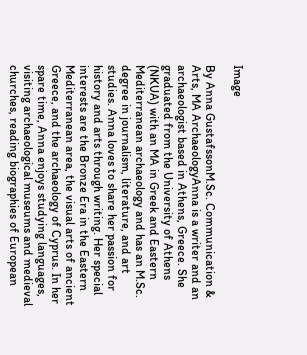Image

By Anna GustafssonM.Sc. Communication & Arts, MA ArchaeologyAnna is a writer and an archaeologist based in Athens, Greece. She graduated from the University of Athens (NKUA) with an MA in Greek and Eastern Mediterranean archaeology and has an M.Sc. degree in journalism, literature, and art studies. Anna loves to share her passion for history and arts through writing. Her special interests are the Bronze Era in the Eastern Mediterranean area, the visual arts of ancient Greece, and the archaeology of Cyprus. In her spare time, Anna enjoys studying languages, visiting archaeological museums and medieval churches, reading biographies of European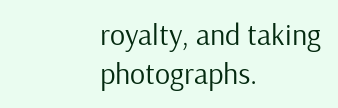royalty, and taking photographs.